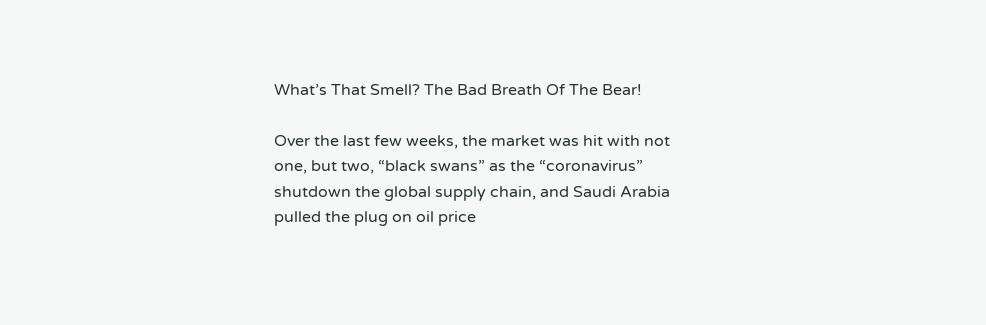What’s That Smell? The Bad Breath Of The Bear!

Over the last few weeks, the market was hit with not one, but two, “black swans” as the “coronavirus” shutdown the global supply chain, and Saudi Arabia pulled the plug on oil price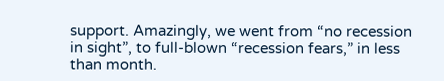support. Amazingly, we went from “no recession in sight”, to full-blown “recession fears,” in less than month.